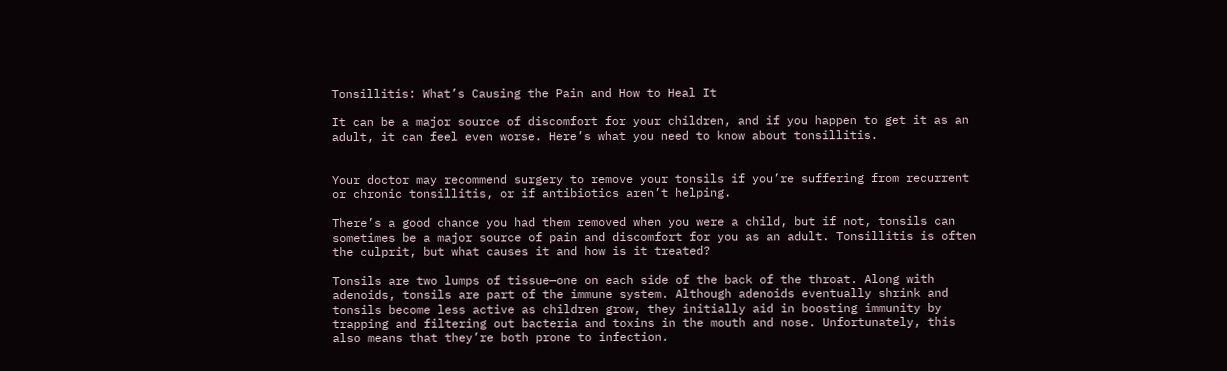Tonsillitis: What’s Causing the Pain and How to Heal It

It can be a major source of discomfort for your children, and if you happen to get it as an adult, it can feel even worse. Here’s what you need to know about tonsillitis.


Your doctor may recommend surgery to remove your tonsils if you’re suffering from recurrent or chronic tonsillitis, or if antibiotics aren’t helping.

There’s a good chance you had them removed when you were a child, but if not, tonsils can sometimes be a major source of pain and discomfort for you as an adult. Tonsillitis is often the culprit, but what causes it and how is it treated?

Tonsils are two lumps of tissue—one on each side of the back of the throat. Along with adenoids, tonsils are part of the immune system. Although adenoids eventually shrink and tonsils become less active as children grow, they initially aid in boosting immunity by trapping and filtering out bacteria and toxins in the mouth and nose. Unfortunately, this also means that they’re both prone to infection.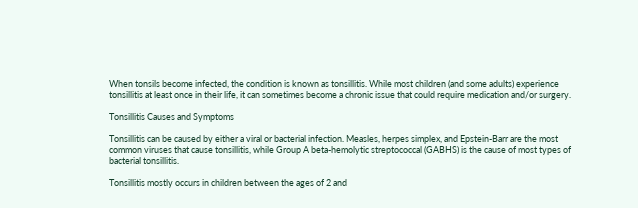When tonsils become infected, the condition is known as tonsillitis. While most children (and some adults) experience tonsillitis at least once in their life, it can sometimes become a chronic issue that could require medication and/or surgery.

Tonsillitis Causes and Symptoms

Tonsillitis can be caused by either a viral or bacterial infection. Measles, herpes simplex, and Epstein-Barr are the most common viruses that cause tonsillitis, while Group A beta-hemolytic streptococcal (GABHS) is the cause of most types of bacterial tonsillitis.

Tonsillitis mostly occurs in children between the ages of 2 and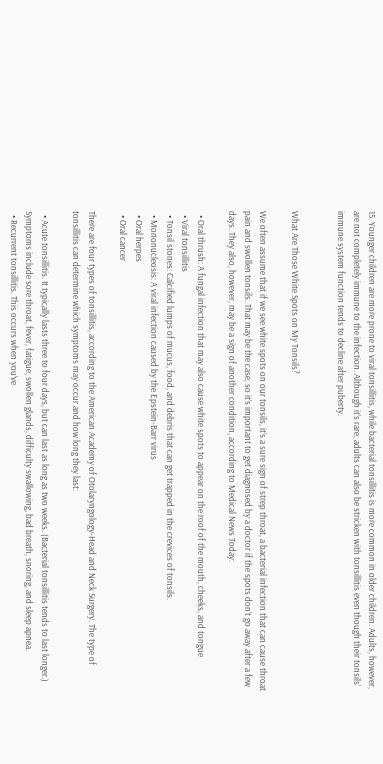15. Younger children are more prone to viral tonsillitis, while bacterial tonsillitis is more common in older children. Adults, however, are not completely immune to the infection. Although it’s rare, adults can also be stricken with tonsillitis even though their tonsils’ immune system function tends to decline after puberty.


What Are Those White Spots on My Tonsils?

We often assume that if we see white spots on our tonsils, it’s a sure sign of strep throat, a bacterial infection that can cause throat pain and swollen tonsils. That may be the case, so it’s important to get diagnosed by a doctor if the spots don’t go away after a few days. They also, however, may be a sign of another condition, according to Medical News Today:

  • Oral thrush: A fungal infection that may also cause white spots to appear on the roof of the mouth, cheeks, and tongue
  • Viral tonsillitis
  • Tonsil stones: Calcified lumps of mucus, food, and debris that can get trapped in the crevices of tonsils.
  • Mononucleosis: A viral infection caused by the Epstein-Barr virus
  • Oral herpes
  • Oral cancer

There are four types of tonsillitis, according to the American Academy of Otolaryngology-Head and Neck Surgery. The type of tonsillitis can determine which symptoms may occur and how long they last:

  • Acute tonsillitis. It typically lasts three to four days, but can last as long as two weeks. (Bacterial tonsillitis tends to last longer.) Symptoms include sore throat, fever, fatigue, swollen glands, difficulty swallowing, bad breath, snoring, and sleep apnea.
  • Recurrent tonsillitis. This occurs when you’ve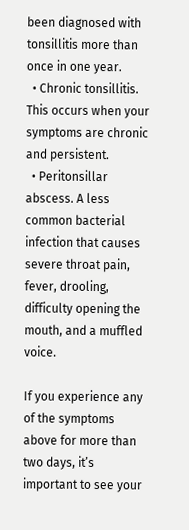been diagnosed with tonsillitis more than once in one year.
  • Chronic tonsillitis. This occurs when your symptoms are chronic and persistent.
  • Peritonsillar abscess. A less common bacterial infection that causes severe throat pain, fever, drooling, difficulty opening the mouth, and a muffled voice.

If you experience any of the symptoms above for more than two days, it’s important to see your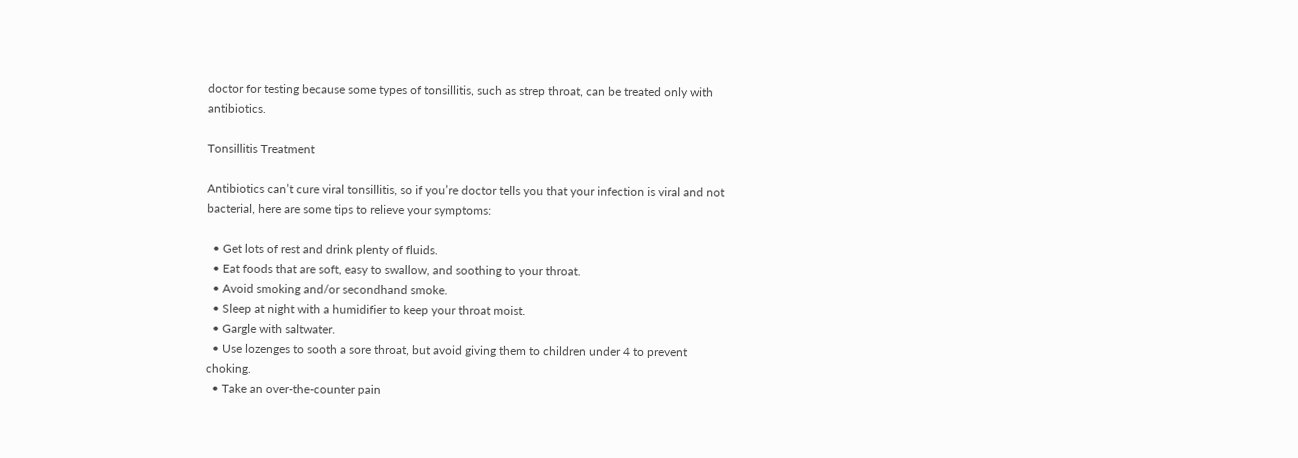doctor for testing because some types of tonsillitis, such as strep throat, can be treated only with antibiotics.

Tonsillitis Treatment

Antibiotics can’t cure viral tonsillitis, so if you’re doctor tells you that your infection is viral and not bacterial, here are some tips to relieve your symptoms:

  • Get lots of rest and drink plenty of fluids.
  • Eat foods that are soft, easy to swallow, and soothing to your throat.
  • Avoid smoking and/or secondhand smoke.
  • Sleep at night with a humidifier to keep your throat moist.
  • Gargle with saltwater.
  • Use lozenges to sooth a sore throat, but avoid giving them to children under 4 to prevent choking.
  • Take an over-the-counter pain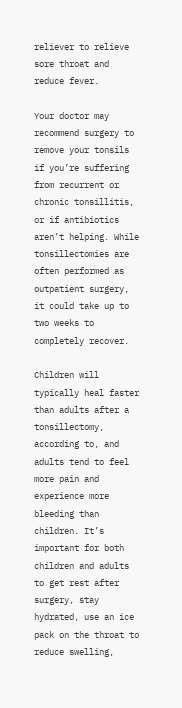reliever to relieve sore throat and reduce fever.

Your doctor may recommend surgery to remove your tonsils if you’re suffering from recurrent or chronic tonsillitis, or if antibiotics aren’t helping. While tonsillectomies are often performed as outpatient surgery, it could take up to two weeks to completely recover.

Children will typically heal faster than adults after a tonsillectomy, according to, and adults tend to feel more pain and experience more bleeding than children. It’s important for both children and adults to get rest after surgery, stay hydrated, use an ice pack on the throat to reduce swelling,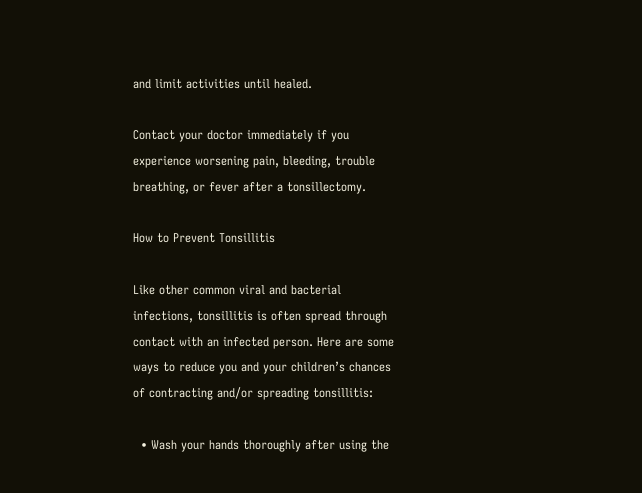and limit activities until healed.

Contact your doctor immediately if you experience worsening pain, bleeding, trouble breathing, or fever after a tonsillectomy.

How to Prevent Tonsillitis

Like other common viral and bacterial infections, tonsillitis is often spread through contact with an infected person. Here are some ways to reduce you and your children’s chances of contracting and/or spreading tonsillitis:

  • Wash your hands thoroughly after using the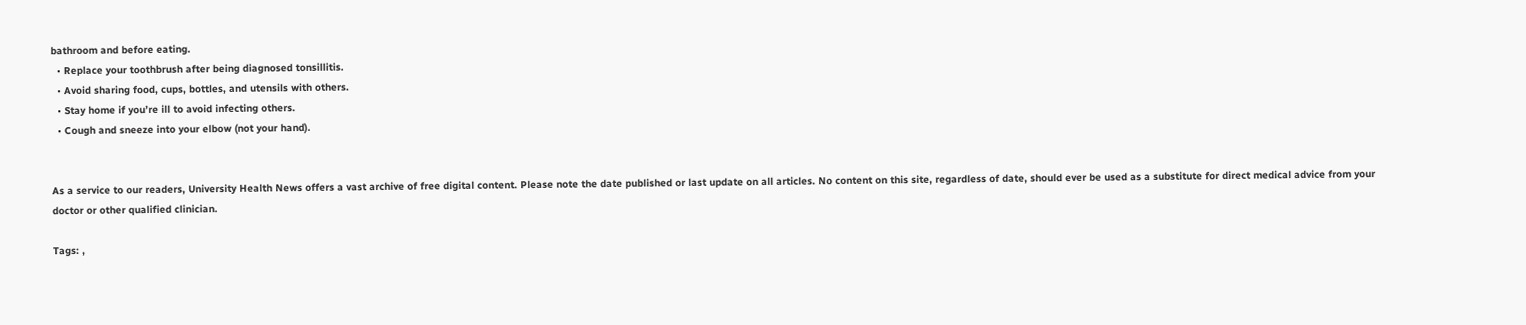bathroom and before eating.
  • Replace your toothbrush after being diagnosed tonsillitis.
  • Avoid sharing food, cups, bottles, and utensils with others.
  • Stay home if you’re ill to avoid infecting others.
  • Cough and sneeze into your elbow (not your hand).


As a service to our readers, University Health News offers a vast archive of free digital content. Please note the date published or last update on all articles. No content on this site, regardless of date, should ever be used as a substitute for direct medical advice from your doctor or other qualified clinician.

Tags: ,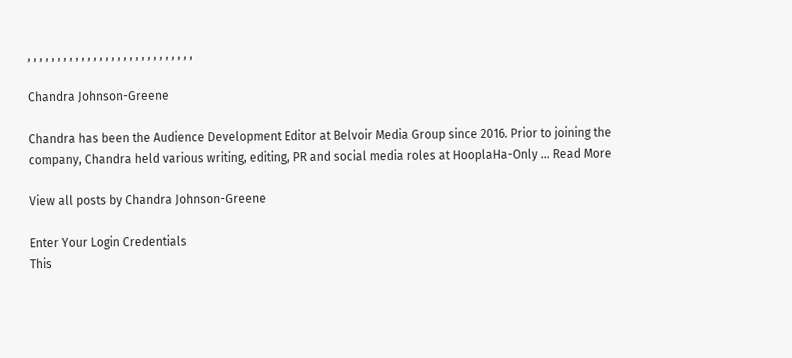, , , , , , , , , , , , , , , , , , , , , , , , , , , ,

Chandra Johnson-Greene

Chandra has been the Audience Development Editor at Belvoir Media Group since 2016. Prior to joining the company, Chandra held various writing, editing, PR and social media roles at HooplaHa-Only … Read More

View all posts by Chandra Johnson-Greene

Enter Your Login Credentials
This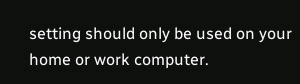setting should only be used on your home or work computer.